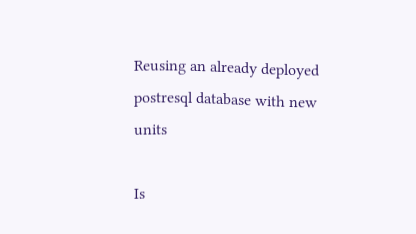Reusing an already deployed postresql database with new units

Is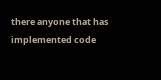there anyone that has implemented code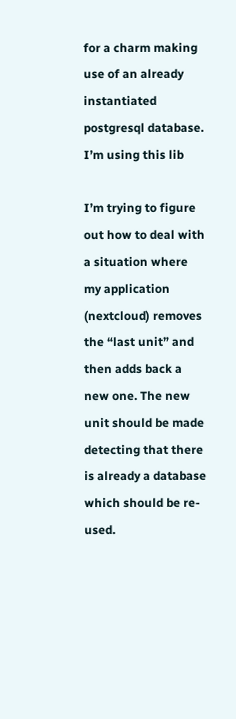for a charm making use of an already instantiated postgresql database. I’m using this lib

I’m trying to figure out how to deal with a situation where my application (nextcloud) removes the “last unit” and then adds back a new one. The new unit should be made detecting that there is already a database which should be re-used.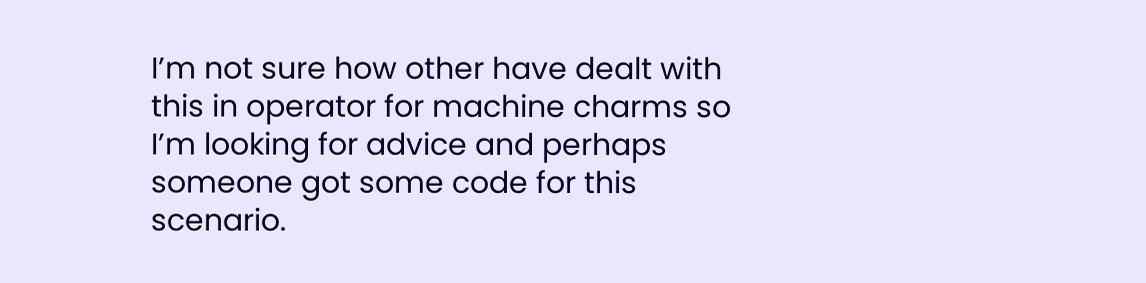I’m not sure how other have dealt with this in operator for machine charms so I’m looking for advice and perhaps someone got some code for this scenario.